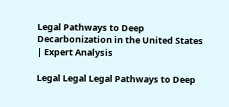Legal Pathways to Deep Decarbonization in the United States | Expert Analysis

Legal Legal Legal Pathways to Deep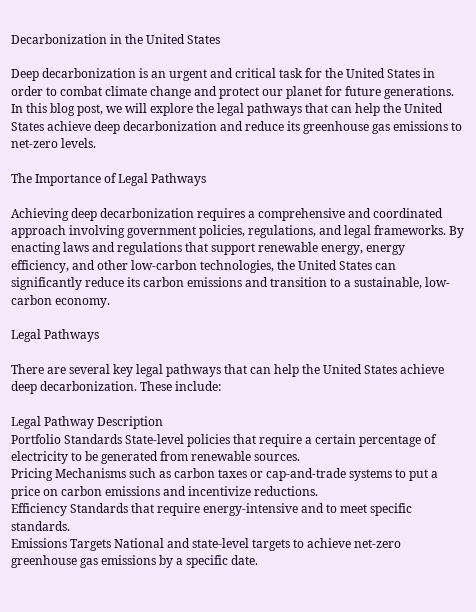Decarbonization in the United States

Deep decarbonization is an urgent and critical task for the United States in order to combat climate change and protect our planet for future generations. In this blog post, we will explore the legal pathways that can help the United States achieve deep decarbonization and reduce its greenhouse gas emissions to net-zero levels.

The Importance of Legal Pathways

Achieving deep decarbonization requires a comprehensive and coordinated approach involving government policies, regulations, and legal frameworks. By enacting laws and regulations that support renewable energy, energy efficiency, and other low-carbon technologies, the United States can significantly reduce its carbon emissions and transition to a sustainable, low-carbon economy.

Legal Pathways

There are several key legal pathways that can help the United States achieve deep decarbonization. These include:

Legal Pathway Description
Portfolio Standards State-level policies that require a certain percentage of electricity to be generated from renewable sources.
Pricing Mechanisms such as carbon taxes or cap-and-trade systems to put a price on carbon emissions and incentivize reductions.
Efficiency Standards that require energy-intensive and to meet specific standards.
Emissions Targets National and state-level targets to achieve net-zero greenhouse gas emissions by a specific date.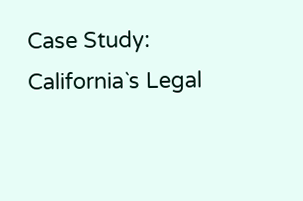Case Study: California`s Legal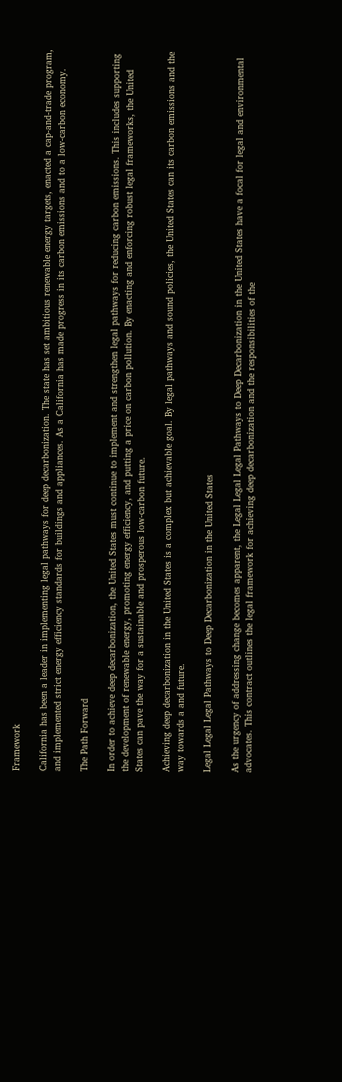Framework

California has been a leader in implementing legal pathways for deep decarbonization. The state has set ambitious renewable energy targets, enacted a cap-and-trade program, and implemented strict energy efficiency standards for buildings and appliances. As a California has made progress in its carbon emissions and to a low-carbon economy.

The Path Forward

In order to achieve deep decarbonization, the United States must continue to implement and strengthen legal pathways for reducing carbon emissions. This includes supporting the development of renewable energy, promoting energy efficiency, and putting a price on carbon pollution. By enacting and enforcing robust legal frameworks, the United States can pave the way for a sustainable and prosperous low-carbon future.

Achieving deep decarbonization in the United States is a complex but achievable goal. By legal pathways and sound policies, the United States can its carbon emissions and the way towards a and future.

Legal Legal Legal Pathways to Deep Decarbonization in the United States

As the urgency of addressing change becomes apparent, the Legal Legal Legal Pathways to Deep Decarbonization in the United States have a focal for legal and environmental advocates. This contract outlines the legal framework for achieving deep decarbonization and the responsibilities of the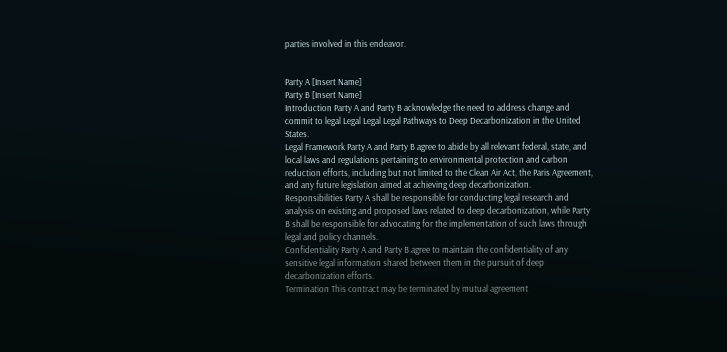parties involved in this endeavor.


Party A [Insert Name]
Party B [Insert Name]
Introduction Party A and Party B acknowledge the need to address change and commit to legal Legal Legal Legal Pathways to Deep Decarbonization in the United States.
Legal Framework Party A and Party B agree to abide by all relevant federal, state, and local laws and regulations pertaining to environmental protection and carbon reduction efforts, including but not limited to the Clean Air Act, the Paris Agreement, and any future legislation aimed at achieving deep decarbonization.
Responsibilities Party A shall be responsible for conducting legal research and analysis on existing and proposed laws related to deep decarbonization, while Party B shall be responsible for advocating for the implementation of such laws through legal and policy channels.
Confidentiality Party A and Party B agree to maintain the confidentiality of any sensitive legal information shared between them in the pursuit of deep decarbonization efforts.
Termination This contract may be terminated by mutual agreement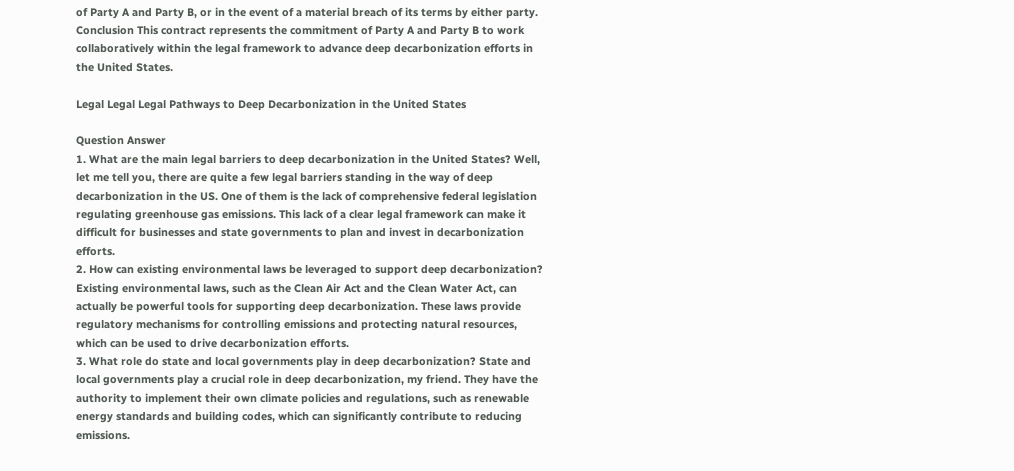of Party A and Party B, or in the event of a material breach of its terms by either party.
Conclusion This contract represents the commitment of Party A and Party B to work collaboratively within the legal framework to advance deep decarbonization efforts in the United States.

Legal Legal Legal Pathways to Deep Decarbonization in the United States

Question Answer
1. What are the main legal barriers to deep decarbonization in the United States? Well, let me tell you, there are quite a few legal barriers standing in the way of deep decarbonization in the US. One of them is the lack of comprehensive federal legislation regulating greenhouse gas emissions. This lack of a clear legal framework can make it difficult for businesses and state governments to plan and invest in decarbonization efforts.
2. How can existing environmental laws be leveraged to support deep decarbonization? Existing environmental laws, such as the Clean Air Act and the Clean Water Act, can actually be powerful tools for supporting deep decarbonization. These laws provide regulatory mechanisms for controlling emissions and protecting natural resources, which can be used to drive decarbonization efforts.
3. What role do state and local governments play in deep decarbonization? State and local governments play a crucial role in deep decarbonization, my friend. They have the authority to implement their own climate policies and regulations, such as renewable energy standards and building codes, which can significantly contribute to reducing emissions.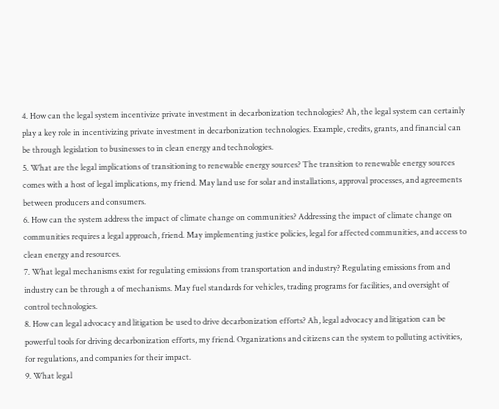4. How can the legal system incentivize private investment in decarbonization technologies? Ah, the legal system can certainly play a key role in incentivizing private investment in decarbonization technologies. Example, credits, grants, and financial can be through legislation to businesses to in clean energy and technologies.
5. What are the legal implications of transitioning to renewable energy sources? The transition to renewable energy sources comes with a host of legal implications, my friend. May land use for solar and installations, approval processes, and agreements between producers and consumers.
6. How can the system address the impact of climate change on communities? Addressing the impact of climate change on communities requires a legal approach, friend. May implementing justice policies, legal for affected communities, and access to clean energy and resources.
7. What legal mechanisms exist for regulating emissions from transportation and industry? Regulating emissions from and industry can be through a of mechanisms. May fuel standards for vehicles, trading programs for facilities, and oversight of control technologies.
8. How can legal advocacy and litigation be used to drive decarbonization efforts? Ah, legal advocacy and litigation can be powerful tools for driving decarbonization efforts, my friend. Organizations and citizens can the system to polluting activities, for regulations, and companies for their impact.
9. What legal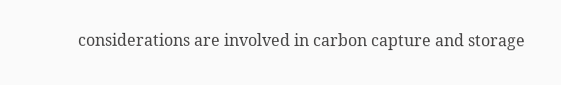considerations are involved in carbon capture and storage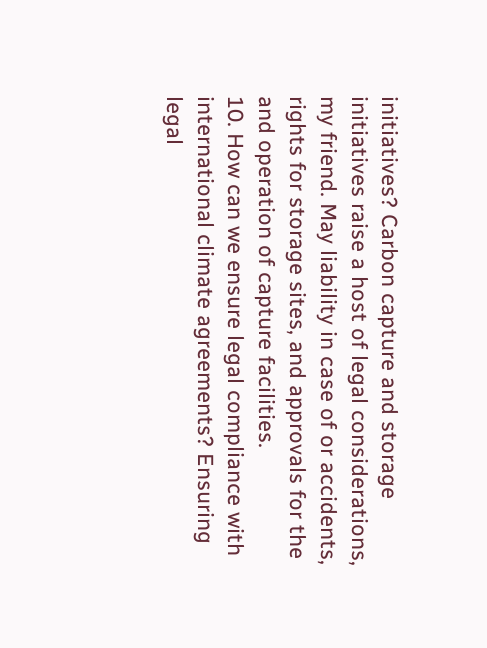initiatives? Carbon capture and storage initiatives raise a host of legal considerations, my friend. May liability in case of or accidents, rights for storage sites, and approvals for the and operation of capture facilities.
10. How can we ensure legal compliance with international climate agreements? Ensuring legal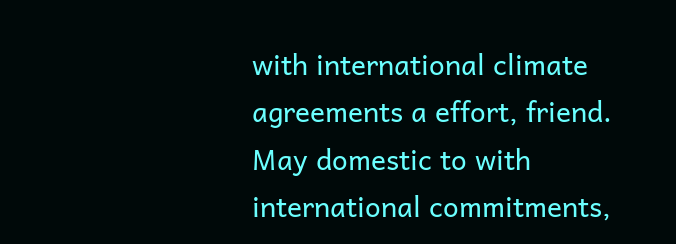with international climate agreements a effort, friend. May domestic to with international commitments,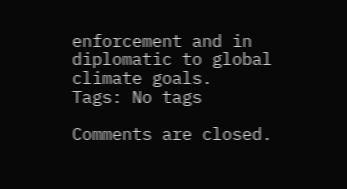enforcement and in diplomatic to global climate goals.
Tags: No tags

Comments are closed.